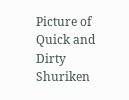Picture of Quick and Dirty Shuriken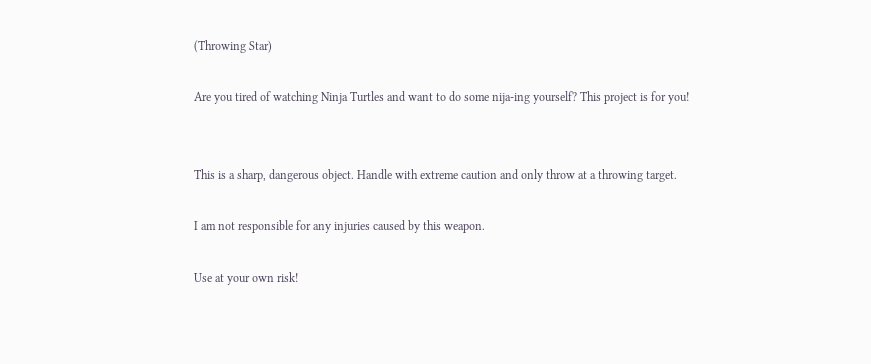(Throwing Star)

Are you tired of watching Ninja Turtles and want to do some nija-ing yourself? This project is for you!


This is a sharp, dangerous object. Handle with extreme caution and only throw at a throwing target.

I am not responsible for any injuries caused by this weapon.

Use at your own risk!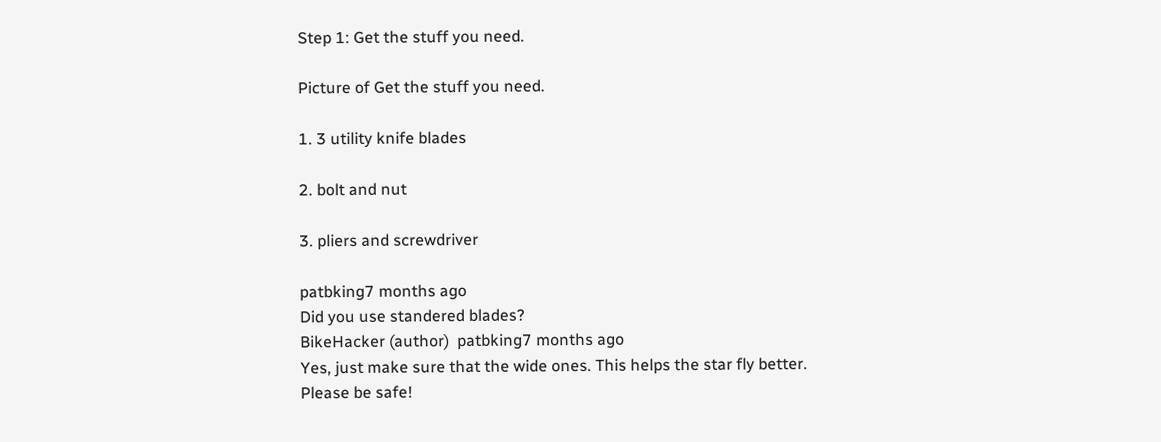Step 1: Get the stuff you need.

Picture of Get the stuff you need.

1. 3 utility knife blades

2. bolt and nut

3. pliers and screwdriver

patbking7 months ago
Did you use standered blades?
BikeHacker (author)  patbking7 months ago
Yes, just make sure that the wide ones. This helps the star fly better.
Please be safe!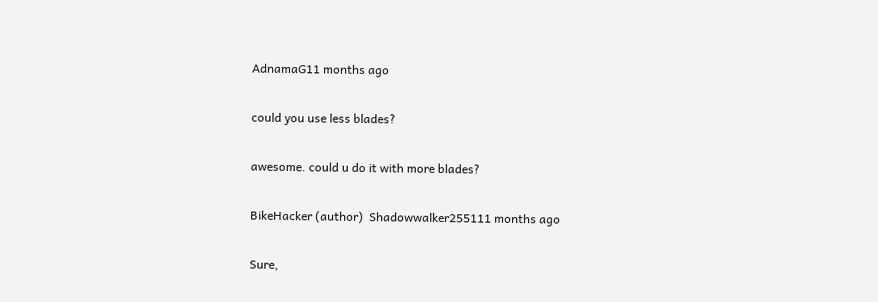AdnamaG11 months ago

could you use less blades?

awesome. could u do it with more blades?

BikeHacker (author)  Shadowwalker255111 months ago

Sure,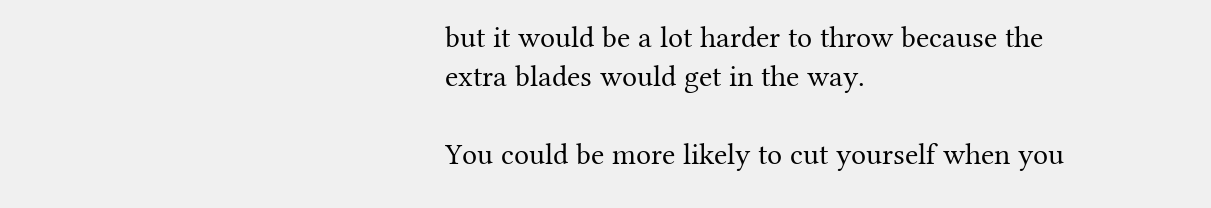but it would be a lot harder to throw because the extra blades would get in the way.

You could be more likely to cut yourself when you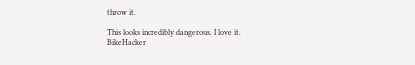throw it.

This looks incredibly dangerous. I love it.
BikeHacker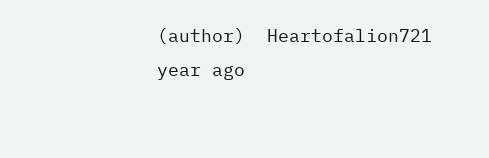(author)  Heartofalion721 year ago